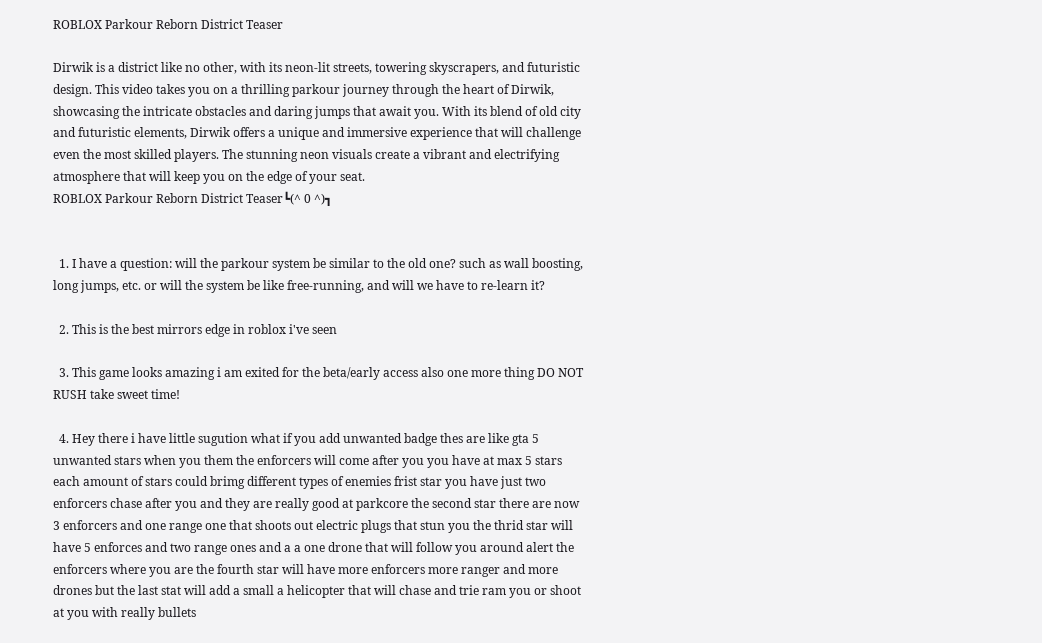ROBLOX Parkour Reborn District Teaser

Dirwik is a district like no other, with its neon-lit streets, towering skyscrapers, and futuristic design. This video takes you on a thrilling parkour journey through the heart of Dirwik, showcasing the intricate obstacles and daring jumps that await you. With its blend of old city and futuristic elements, Dirwik offers a unique and immersive experience that will challenge even the most skilled players. The stunning neon visuals create a vibrant and electrifying atmosphere that will keep you on the edge of your seat.
ROBLOX Parkour Reborn District Teaser┗(^ 0 ^)┓


  1. I have a question: will the parkour system be similar to the old one? such as wall boosting, long jumps, etc. or will the system be like free-running, and will we have to re-learn it?

  2. This is the best mirrors edge in roblox i've seen

  3. This game looks amazing i am exited for the beta/early access also one more thing DO NOT RUSH take sweet time!

  4. Hey there i have little sugution what if you add unwanted badge thes are like gta 5 unwanted stars when you them the enforcers will come after you you have at max 5 stars each amount of stars could brimg different types of enemies frist star you have just two enforcers chase after you and they are really good at parkcore the second star there are now 3 enforcers and one range one that shoots out electric plugs that stun you the thrid star will have 5 enforces and two range ones and a a one drone that will follow you around alert the enforcers where you are the fourth star will have more enforcers more ranger and more drones but the last stat will add a small a helicopter that will chase and trie ram you or shoot at you with really bullets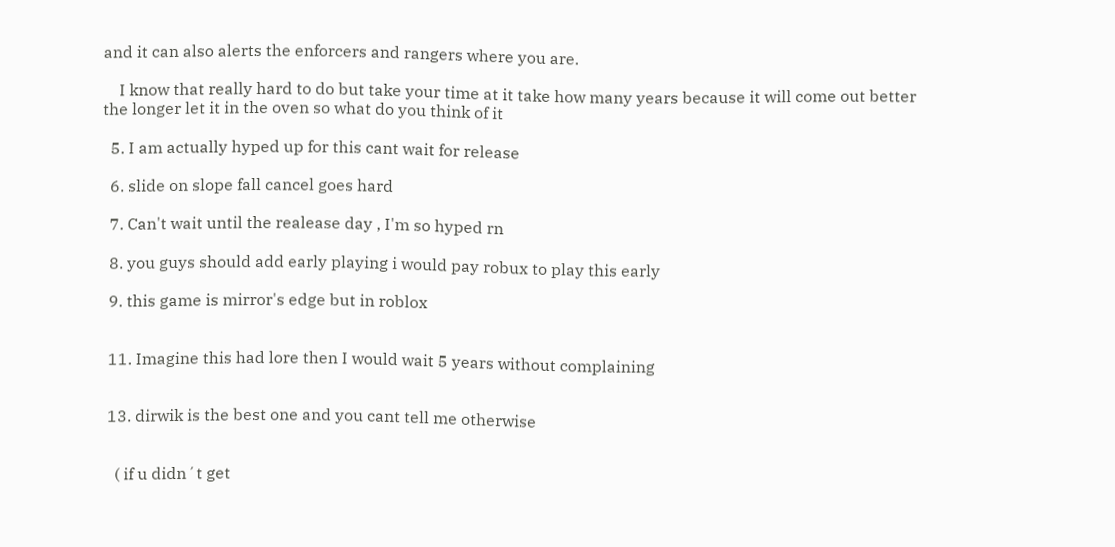and it can also alerts the enforcers and rangers where you are.

    I know that really hard to do but take your time at it take how many years because it will come out better the longer let it in the oven so what do you think of it

  5. I am actually hyped up for this cant wait for release

  6. slide on slope fall cancel goes hard

  7. Can't wait until the realease day , I'm so hyped rn

  8. you guys should add early playing i would pay robux to play this early

  9. this game is mirror's edge but in roblox


  11. Imagine this had lore then I would wait 5 years without complaining


  13. dirwik is the best one and you cant tell me otherwise


    ( if u didn´t get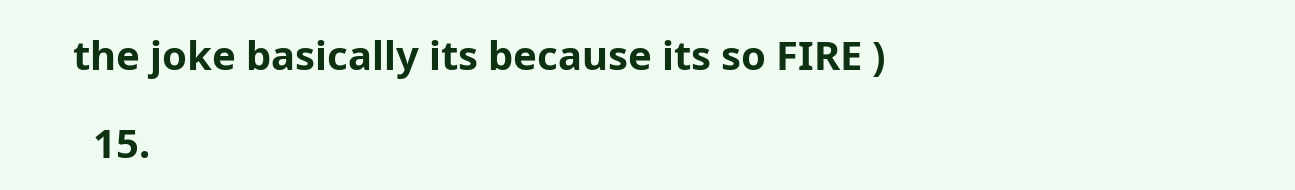the joke basically its because its so FIRE )

  15.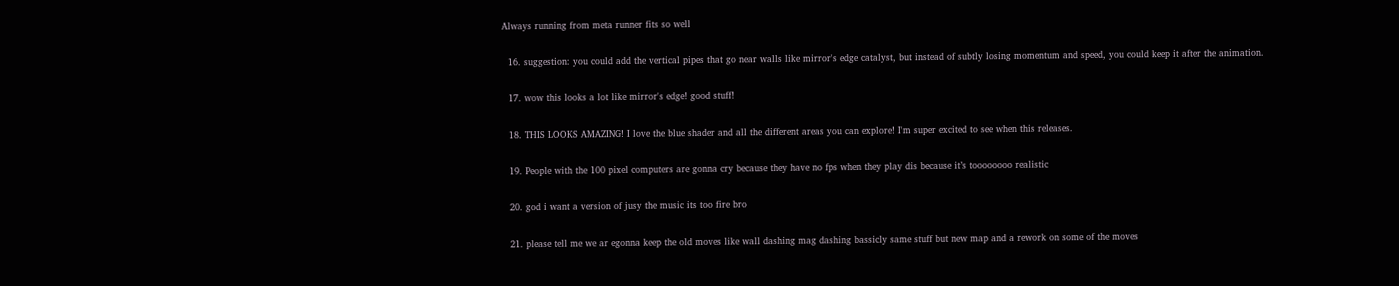Always running from meta runner fits so well

  16. suggestion: you could add the vertical pipes that go near walls like mirror's edge catalyst, but instead of subtly losing momentum and speed, you could keep it after the animation.

  17. wow this looks a lot like mirror's edge! good stuff!

  18. THIS LOOKS AMAZING! I love the blue shader and all the different areas you can explore! I'm super excited to see when this releases.

  19. People with the 100 pixel computers are gonna cry because they have no fps when they play dis because it’s toooooooo realistic

  20. god i want a version of jusy the music its too fire bro

  21. please tell me we ar egonna keep the old moves like wall dashing mag dashing bassicly same stuff but new map and a rework on some of the moves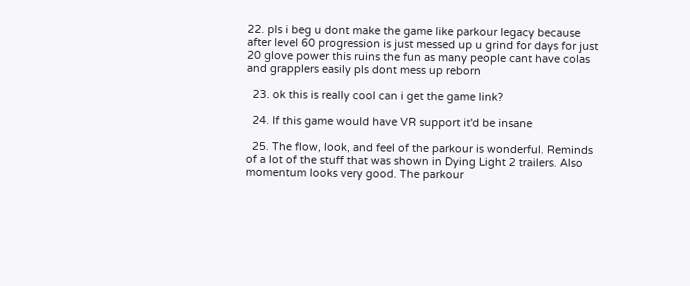22. pls i beg u dont make the game like parkour legacy because after level 60 progression is just messed up u grind for days for just 20 glove power this ruins the fun as many people cant have colas and grapplers easily pls dont mess up reborn

  23. ok this is really cool can i get the game link?

  24. If this game would have VR support it'd be insane

  25. The flow, look, and feel of the parkour is wonderful. Reminds of a lot of the stuff that was shown in Dying Light 2 trailers. Also momentum looks very good. The parkour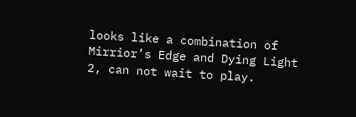looks like a combination of Mirrior’s Edge and Dying Light 2, can not wait to play.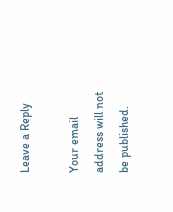Leave a Reply

Your email address will not be published.